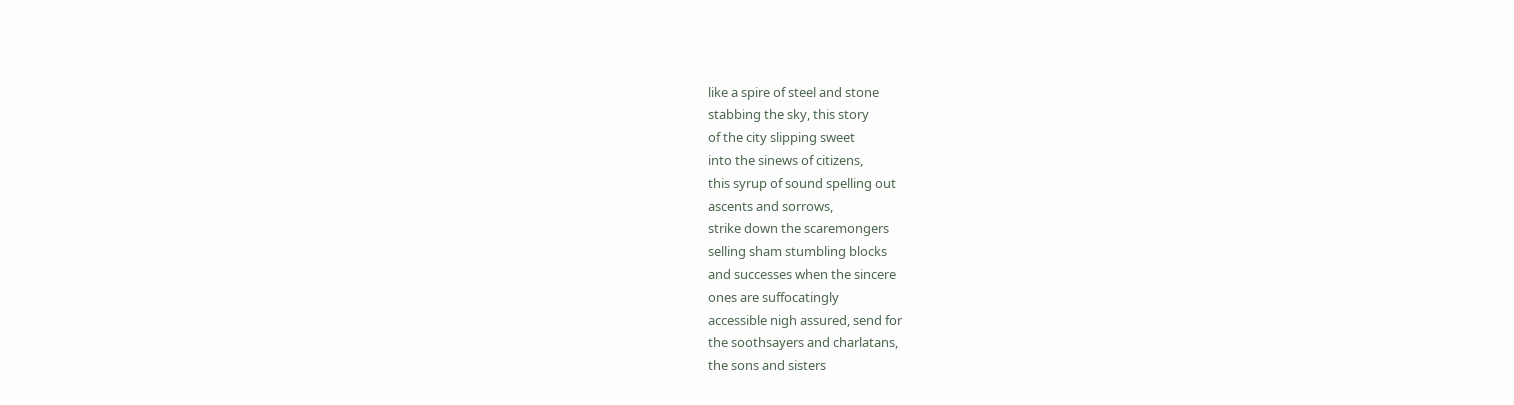like a spire of steel and stone
stabbing the sky, this story
of the city slipping sweet
into the sinews of citizens,
this syrup of sound spelling out
ascents and sorrows,
strike down the scaremongers
selling sham stumbling blocks
and successes when the sincere
ones are suffocatingly
accessible nigh assured, send for
the soothsayers and charlatans,
the sons and sisters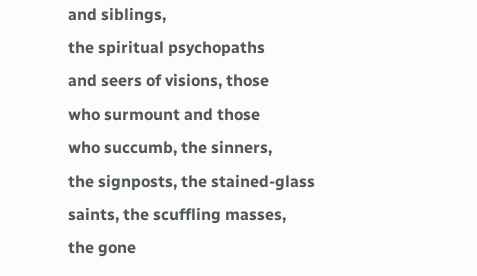and siblings,
the spiritual psychopaths
and seers of visions, those
who surmount and those
who succumb, the sinners,
the signposts, the stained-glass
saints, the scuffling masses,
the gone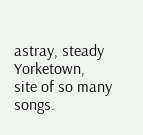astray, steady Yorketown,
site of so many songs.